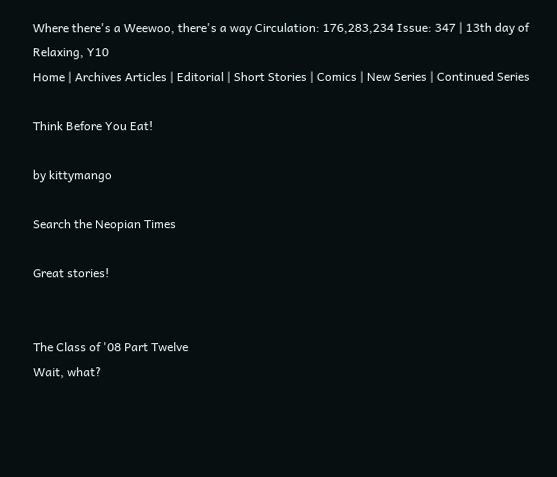Where there's a Weewoo, there's a way Circulation: 176,283,234 Issue: 347 | 13th day of Relaxing, Y10
Home | Archives Articles | Editorial | Short Stories | Comics | New Series | Continued Series

Think Before You Eat!

by kittymango

Search the Neopian Times

Great stories!


The Class of '08 Part Twelve
Wait, what?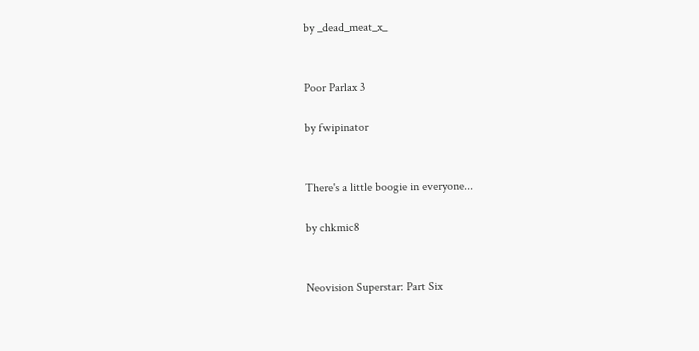by _dead_meat_x_


Poor Parlax 3

by fwipinator


There's a little boogie in everyone...

by chkmic8


Neovision Superstar: Part Six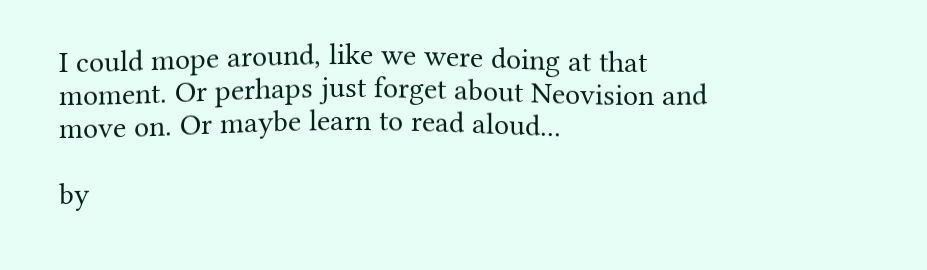I could mope around, like we were doing at that moment. Or perhaps just forget about Neovision and move on. Or maybe learn to read aloud...

by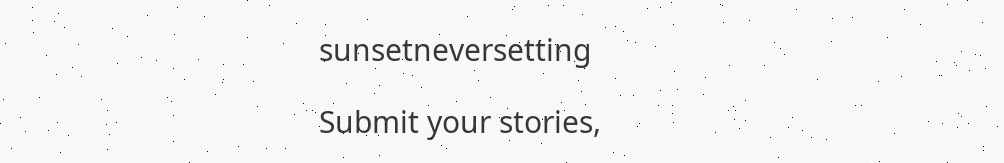sunsetneversetting

Submit your stories,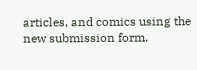articles, and comics using the new submission form.